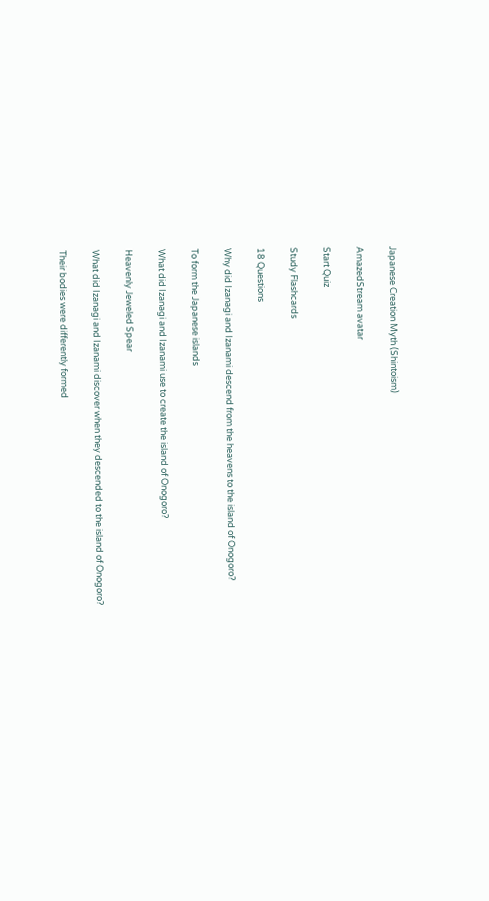Japanese Creation Myth (Shintoism)

AmazedStream avatar

Start Quiz

Study Flashcards

18 Questions

Why did Izanagi and Izanami descend from the heavens to the island of Onogoro?

To form the Japanese islands

What did Izanagi and Izanami use to create the island of Onogoro?

Heavenly Jeweled Spear

What did Izanagi and Izanami discover when they descended to the island of Onogoro?

Their bodies were differently formed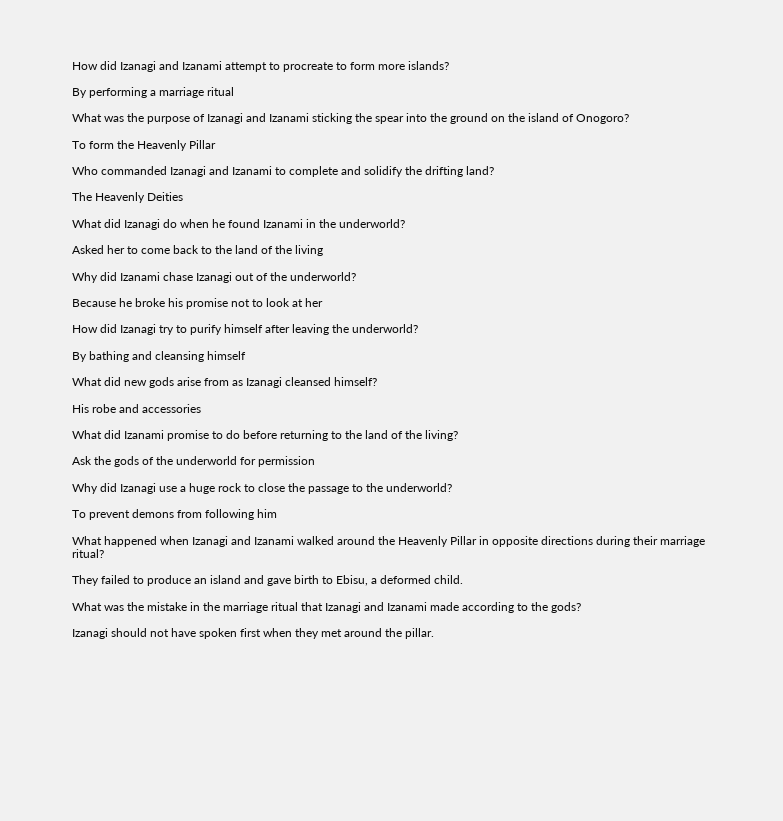How did Izanagi and Izanami attempt to procreate to form more islands?

By performing a marriage ritual

What was the purpose of Izanagi and Izanami sticking the spear into the ground on the island of Onogoro?

To form the Heavenly Pillar

Who commanded Izanagi and Izanami to complete and solidify the drifting land?

The Heavenly Deities

What did Izanagi do when he found Izanami in the underworld?

Asked her to come back to the land of the living

Why did Izanami chase Izanagi out of the underworld?

Because he broke his promise not to look at her

How did Izanagi try to purify himself after leaving the underworld?

By bathing and cleansing himself

What did new gods arise from as Izanagi cleansed himself?

His robe and accessories

What did Izanami promise to do before returning to the land of the living?

Ask the gods of the underworld for permission

Why did Izanagi use a huge rock to close the passage to the underworld?

To prevent demons from following him

What happened when Izanagi and Izanami walked around the Heavenly Pillar in opposite directions during their marriage ritual?

They failed to produce an island and gave birth to Ebisu, a deformed child.

What was the mistake in the marriage ritual that Izanagi and Izanami made according to the gods?

Izanagi should not have spoken first when they met around the pillar.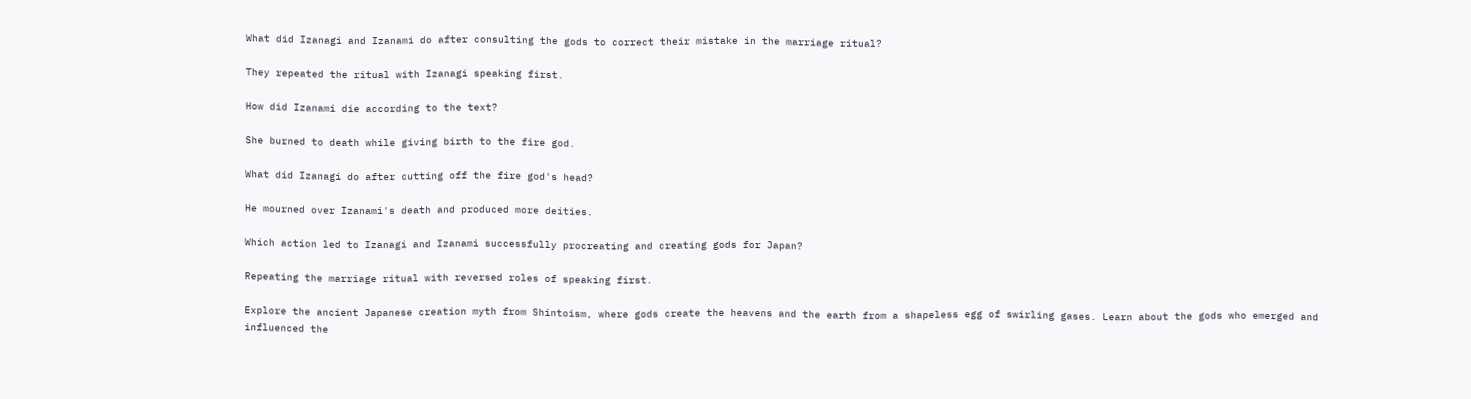What did Izanagi and Izanami do after consulting the gods to correct their mistake in the marriage ritual?

They repeated the ritual with Izanagi speaking first.

How did Izanami die according to the text?

She burned to death while giving birth to the fire god.

What did Izanagi do after cutting off the fire god's head?

He mourned over Izanami's death and produced more deities.

Which action led to Izanagi and Izanami successfully procreating and creating gods for Japan?

Repeating the marriage ritual with reversed roles of speaking first.

Explore the ancient Japanese creation myth from Shintoism, where gods create the heavens and the earth from a shapeless egg of swirling gases. Learn about the gods who emerged and influenced the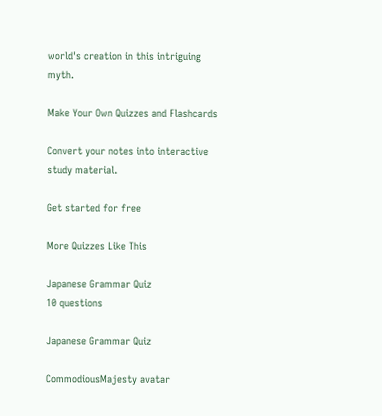world's creation in this intriguing myth.

Make Your Own Quizzes and Flashcards

Convert your notes into interactive study material.

Get started for free

More Quizzes Like This

Japanese Grammar Quiz
10 questions

Japanese Grammar Quiz

CommodiousMajesty avatar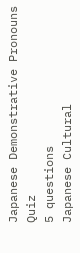Japanese Demonstrative Pronouns Quiz
5 questions
Japanese Cultural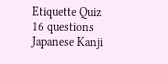Etiquette Quiz
16 questions
Japanese Kanji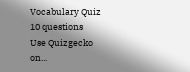Vocabulary Quiz
10 questions
Use Quizgecko on...